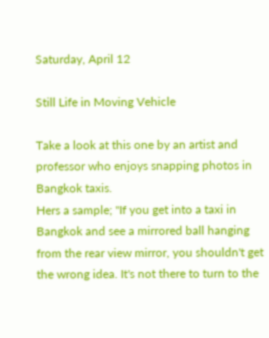Saturday, April 12

Still Life in Moving Vehicle

Take a look at this one by an artist and professor who enjoys snapping photos in Bangkok taxis.
Hers a sample; "If you get into a taxi in Bangkok and see a mirrored ball hanging from the rear view mirror, you shouldn't get the wrong idea. It's not there to turn to the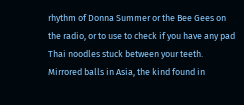rhythm of Donna Summer or the Bee Gees on the radio, or to use to check if you have any pad Thai noodles stuck between your teeth. Mirrored balls in Asia, the kind found in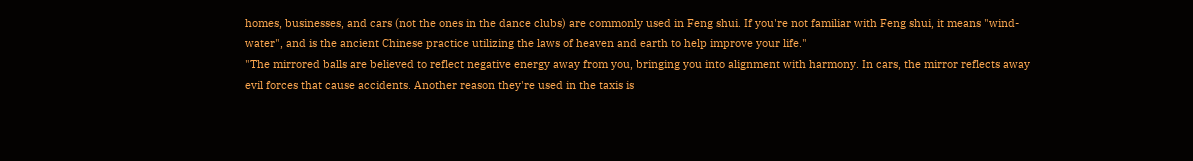homes, businesses, and cars (not the ones in the dance clubs) are commonly used in Feng shui. If you're not familiar with Feng shui, it means "wind-water", and is the ancient Chinese practice utilizing the laws of heaven and earth to help improve your life."
"The mirrored balls are believed to reflect negative energy away from you, bringing you into alignment with harmony. In cars, the mirror reflects away evil forces that cause accidents. Another reason they're used in the taxis is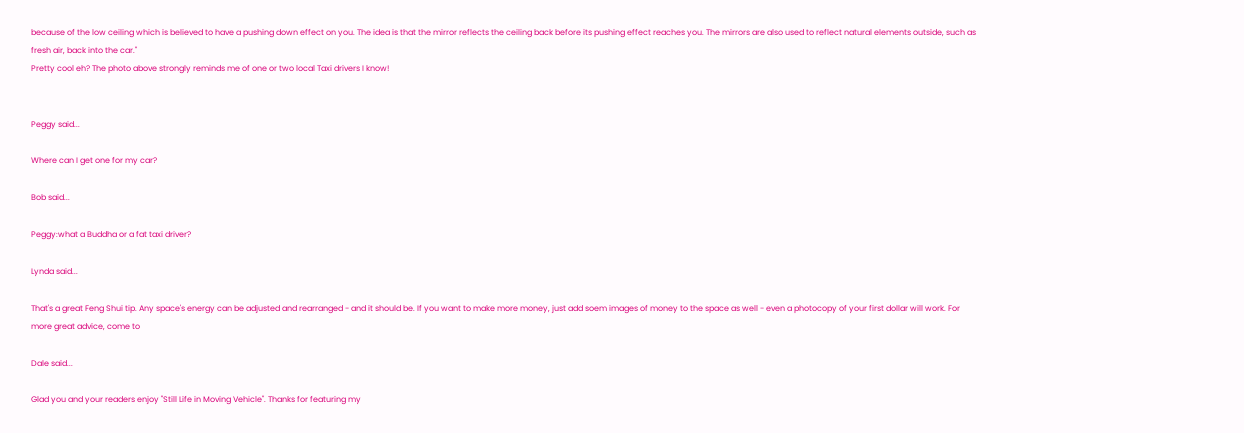because of the low ceiling which is believed to have a pushing down effect on you. The idea is that the mirror reflects the ceiling back before its pushing effect reaches you. The mirrors are also used to reflect natural elements outside, such as fresh air, back into the car."
Pretty cool eh? The photo above strongly reminds me of one or two local Taxi drivers I know!


Peggy said...

Where can I get one for my car?

Bob said...

Peggy:what a Buddha or a fat taxi driver?

Lynda said...

That's a great Feng Shui tip. Any space's energy can be adjusted and rearranged - and it should be. If you want to make more money, just add soem images of money to the space as well - even a photocopy of your first dollar will work. For more great advice, come to

Dale said...

Glad you and your readers enjoy "Still Life in Moving Vehicle". Thanks for featuring my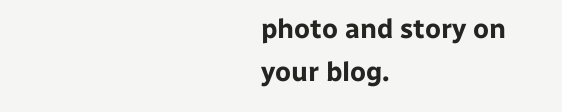photo and story on your blog.